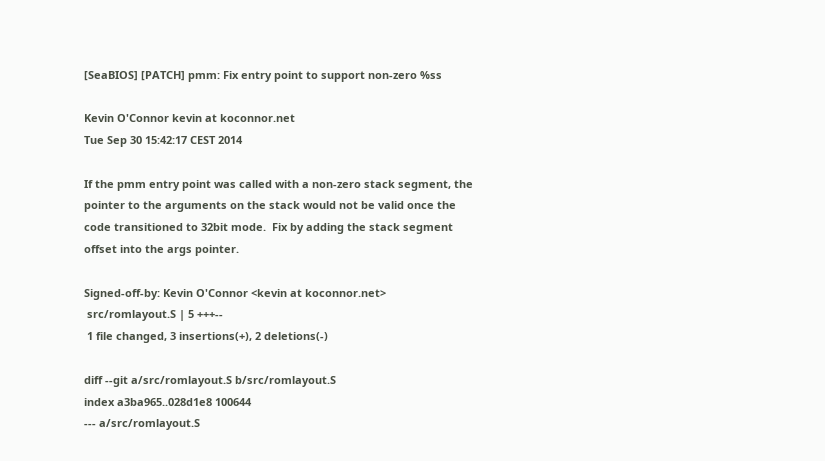[SeaBIOS] [PATCH] pmm: Fix entry point to support non-zero %ss

Kevin O'Connor kevin at koconnor.net
Tue Sep 30 15:42:17 CEST 2014

If the pmm entry point was called with a non-zero stack segment, the
pointer to the arguments on the stack would not be valid once the
code transitioned to 32bit mode.  Fix by adding the stack segment
offset into the args pointer.

Signed-off-by: Kevin O'Connor <kevin at koconnor.net>
 src/romlayout.S | 5 +++--
 1 file changed, 3 insertions(+), 2 deletions(-)

diff --git a/src/romlayout.S b/src/romlayout.S
index a3ba965..028d1e8 100644
--- a/src/romlayout.S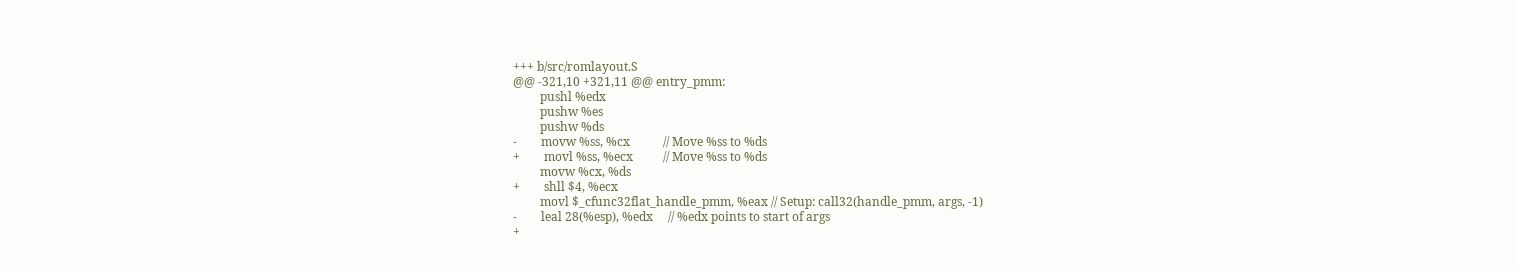+++ b/src/romlayout.S
@@ -321,10 +321,11 @@ entry_pmm:
         pushl %edx
         pushw %es
         pushw %ds
-        movw %ss, %cx           // Move %ss to %ds
+        movl %ss, %ecx          // Move %ss to %ds
         movw %cx, %ds
+        shll $4, %ecx
         movl $_cfunc32flat_handle_pmm, %eax // Setup: call32(handle_pmm, args, -1)
-        leal 28(%esp), %edx     // %edx points to start of args
+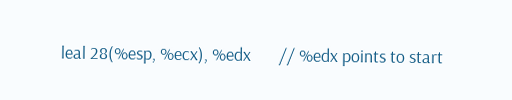leal 28(%esp, %ecx), %edx       // %edx points to start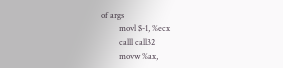of args
         movl $-1, %ecx
         calll call32
         movw %ax,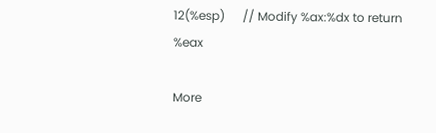12(%esp)      // Modify %ax:%dx to return %eax

More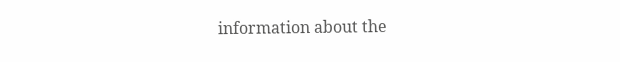information about the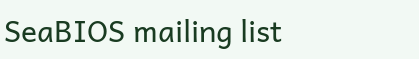SeaBIOS mailing list